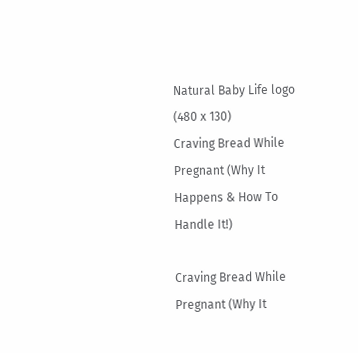Natural Baby Life logo (480 x 130)
Craving Bread While Pregnant (Why It Happens & How To Handle It!)

Craving Bread While Pregnant (Why It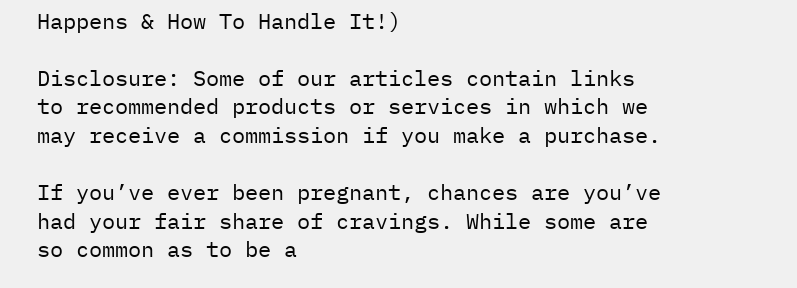Happens & How To Handle It!)

Disclosure: Some of our articles contain links to recommended products or services in which we may receive a commission if you make a purchase.

If you’ve ever been pregnant, chances are you’ve had your fair share of cravings. While some are so common as to be a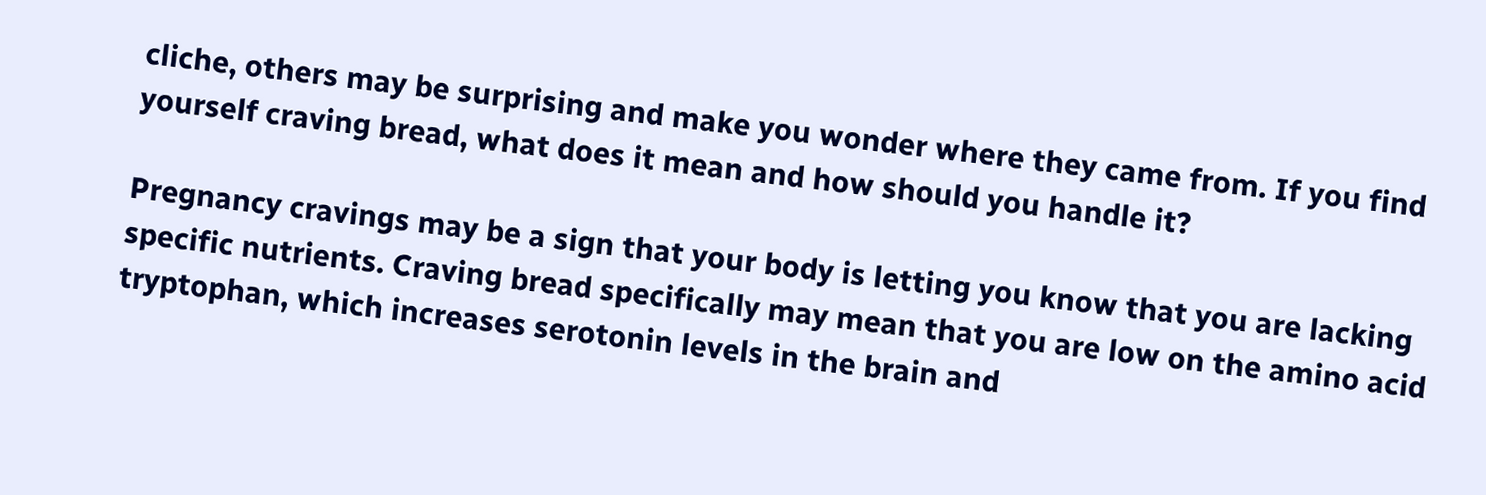cliche, others may be surprising and make you wonder where they came from. If you find yourself craving bread, what does it mean and how should you handle it?

Pregnancy cravings may be a sign that your body is letting you know that you are lacking specific nutrients. Craving bread specifically may mean that you are low on the amino acid tryptophan, which increases serotonin levels in the brain and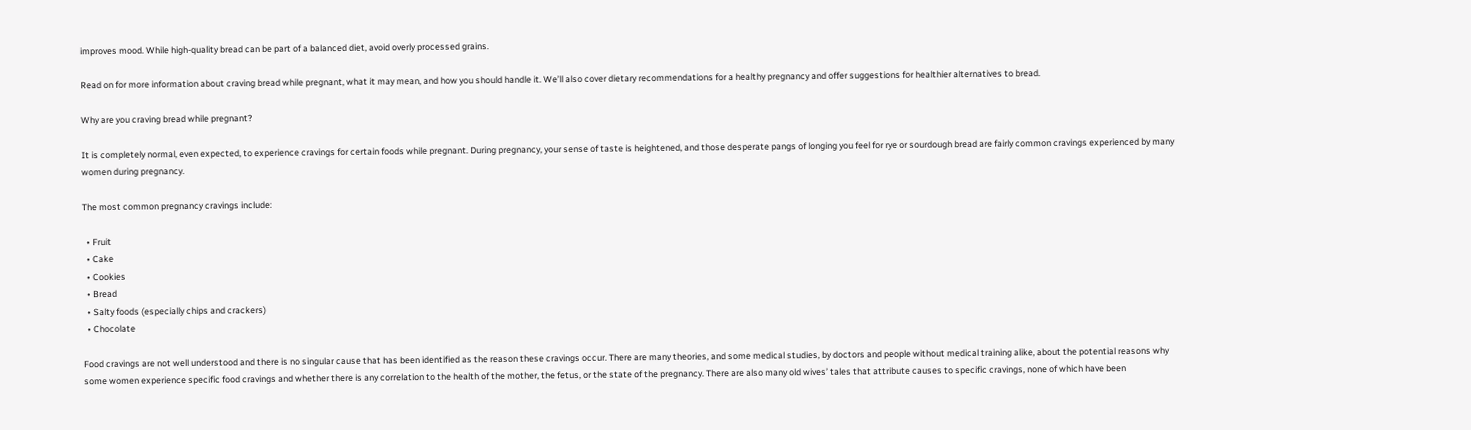improves mood. While high-quality bread can be part of a balanced diet, avoid overly processed grains.

Read on for more information about craving bread while pregnant, what it may mean, and how you should handle it. We’ll also cover dietary recommendations for a healthy pregnancy and offer suggestions for healthier alternatives to bread.

Why are you craving bread while pregnant?

It is completely normal, even expected, to experience cravings for certain foods while pregnant. During pregnancy, your sense of taste is heightened, and those desperate pangs of longing you feel for rye or sourdough bread are fairly common cravings experienced by many women during pregnancy.

The most common pregnancy cravings include:

  • Fruit
  • Cake
  • Cookies
  • Bread
  • Salty foods (especially chips and crackers)
  • Chocolate

Food cravings are not well understood and there is no singular cause that has been identified as the reason these cravings occur. There are many theories, and some medical studies, by doctors and people without medical training alike, about the potential reasons why some women experience specific food cravings and whether there is any correlation to the health of the mother, the fetus, or the state of the pregnancy. There are also many old wives’ tales that attribute causes to specific cravings, none of which have been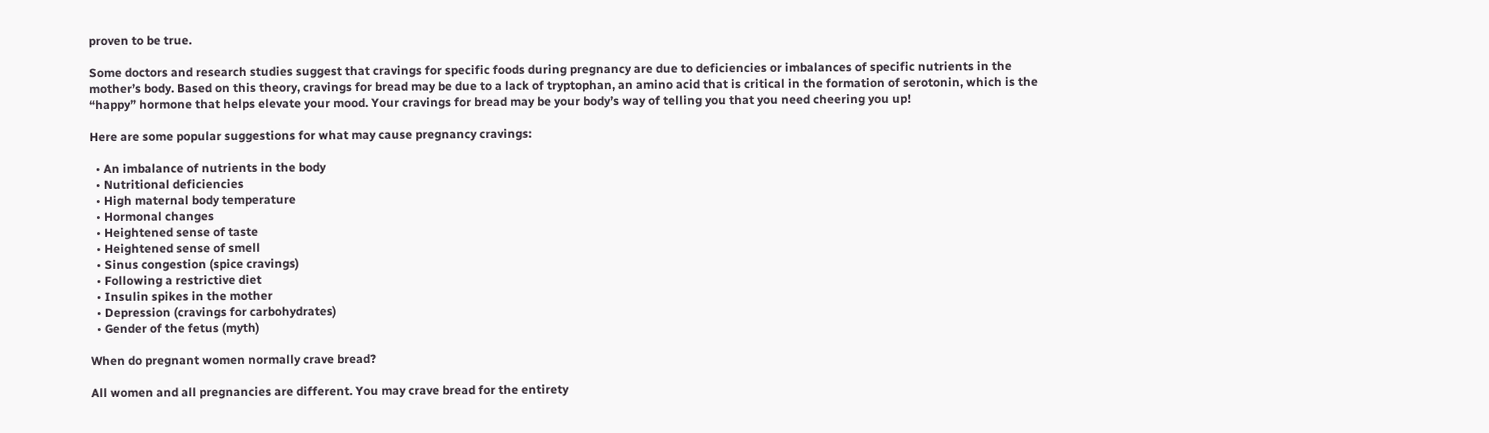proven to be true.

Some doctors and research studies suggest that cravings for specific foods during pregnancy are due to deficiencies or imbalances of specific nutrients in the mother’s body. Based on this theory, cravings for bread may be due to a lack of tryptophan, an amino acid that is critical in the formation of serotonin, which is the “happy” hormone that helps elevate your mood. Your cravings for bread may be your body’s way of telling you that you need cheering you up!

Here are some popular suggestions for what may cause pregnancy cravings:

  • An imbalance of nutrients in the body
  • Nutritional deficiencies
  • High maternal body temperature
  • Hormonal changes
  • Heightened sense of taste
  • Heightened sense of smell
  • Sinus congestion (spice cravings)
  • Following a restrictive diet
  • Insulin spikes in the mother
  • Depression (cravings for carbohydrates)
  • Gender of the fetus (myth)

When do pregnant women normally crave bread?

All women and all pregnancies are different. You may crave bread for the entirety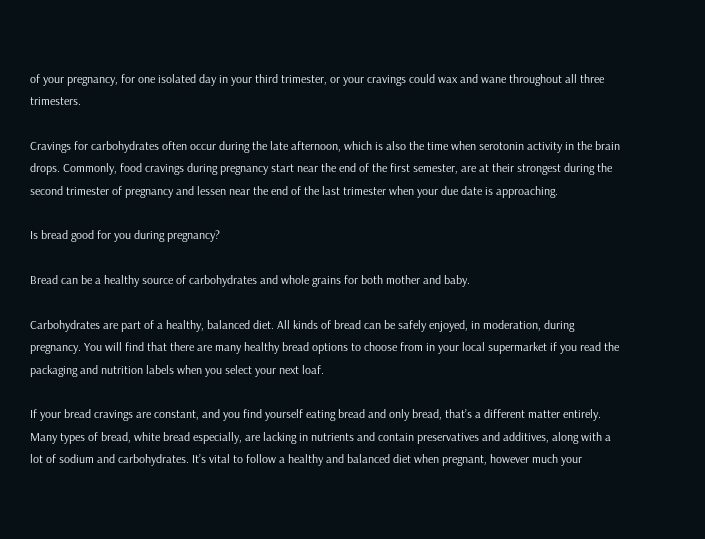of your pregnancy, for one isolated day in your third trimester, or your cravings could wax and wane throughout all three trimesters.

Cravings for carbohydrates often occur during the late afternoon, which is also the time when serotonin activity in the brain drops. Commonly, food cravings during pregnancy start near the end of the first semester, are at their strongest during the second trimester of pregnancy and lessen near the end of the last trimester when your due date is approaching.

Is bread good for you during pregnancy?

Bread can be a healthy source of carbohydrates and whole grains for both mother and baby.

Carbohydrates are part of a healthy, balanced diet. All kinds of bread can be safely enjoyed, in moderation, during pregnancy. You will find that there are many healthy bread options to choose from in your local supermarket if you read the packaging and nutrition labels when you select your next loaf.

If your bread cravings are constant, and you find yourself eating bread and only bread, that’s a different matter entirely. Many types of bread, white bread especially, are lacking in nutrients and contain preservatives and additives, along with a lot of sodium and carbohydrates. It’s vital to follow a healthy and balanced diet when pregnant, however much your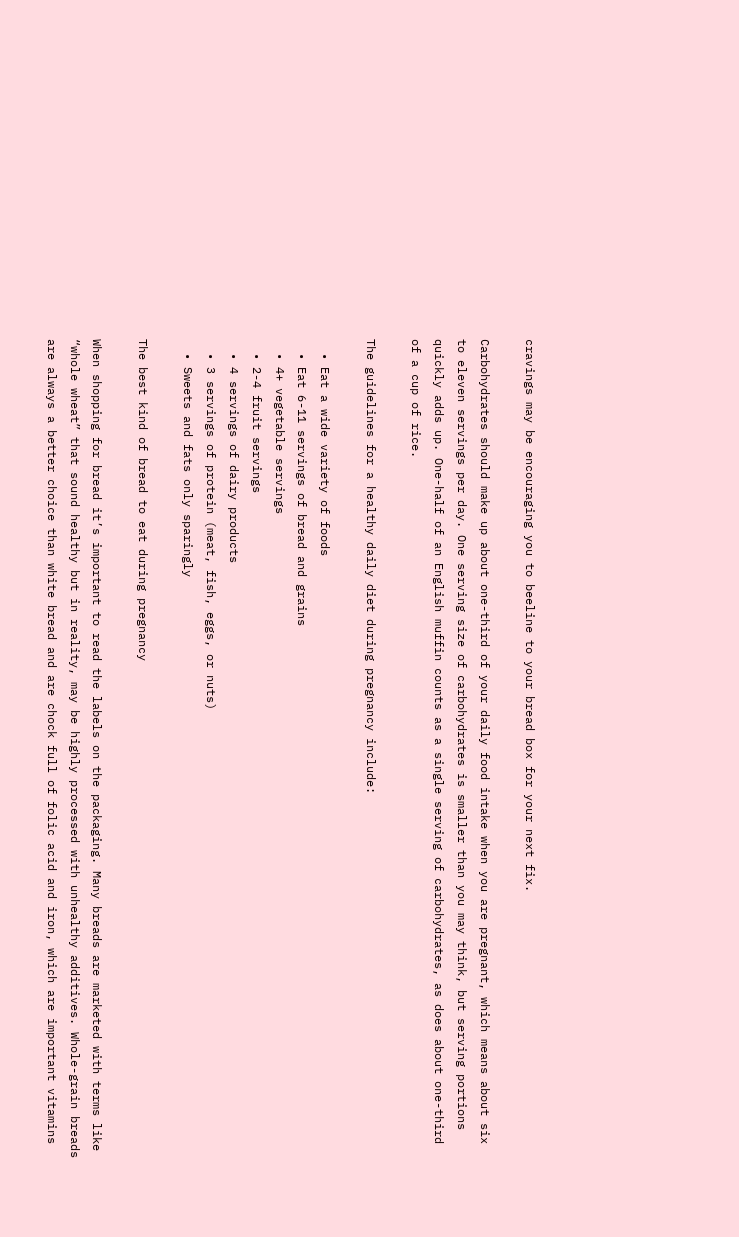cravings may be encouraging you to beeline to your bread box for your next fix.

Carbohydrates should make up about one-third of your daily food intake when you are pregnant, which means about six to eleven servings per day. One serving size of carbohydrates is smaller than you may think, but serving portions quickly adds up. One-half of an English muffin counts as a single serving of carbohydrates, as does about one-third of a cup of rice.

The guidelines for a healthy daily diet during pregnancy include:

  • Eat a wide variety of foods
  • Eat 6-11 servings of bread and grains
  • 4+ vegetable servings
  • 2-4 fruit servings
  • 4 servings of dairy products
  • 3 servings of protein (meat, fish, eggs, or nuts)
  • Sweets and fats only sparingly

The best kind of bread to eat during pregnancy

When shopping for bread it’s important to read the labels on the packaging. Many breads are marketed with terms like “whole wheat” that sound healthy but in reality, may be highly processed with unhealthy additives. Whole-grain breads are always a better choice than white bread and are chock full of folic acid and iron, which are important vitamins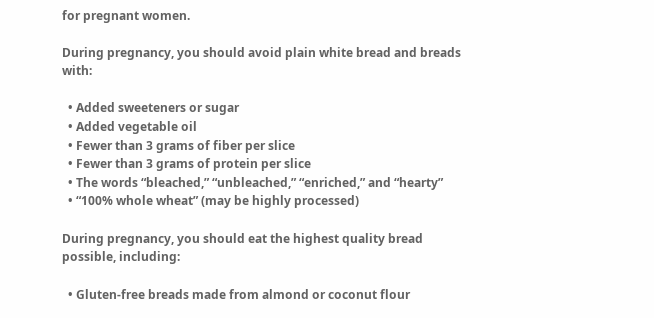for pregnant women.

During pregnancy, you should avoid plain white bread and breads with:

  • Added sweeteners or sugar
  • Added vegetable oil
  • Fewer than 3 grams of fiber per slice
  • Fewer than 3 grams of protein per slice
  • The words “bleached,” “unbleached,” “enriched,” and “hearty”
  • “100% whole wheat” (may be highly processed)

During pregnancy, you should eat the highest quality bread possible, including:

  • Gluten-free breads made from almond or coconut flour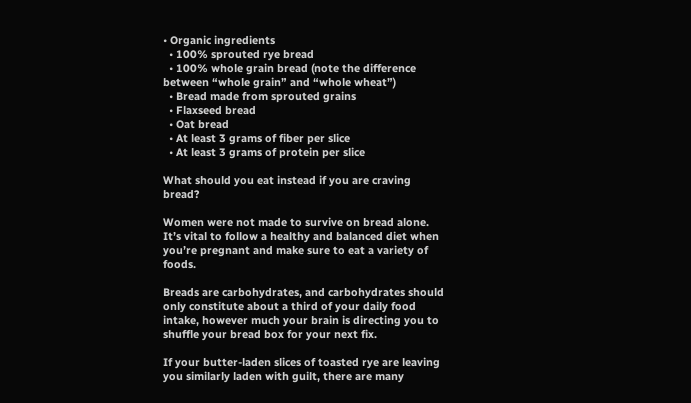• Organic ingredients
  • 100% sprouted rye bread
  • 100% whole grain bread (note the difference between “whole grain” and “whole wheat”)
  • Bread made from sprouted grains
  • Flaxseed bread
  • Oat bread
  • At least 3 grams of fiber per slice
  • At least 3 grams of protein per slice

What should you eat instead if you are craving bread?

Women were not made to survive on bread alone. It’s vital to follow a healthy and balanced diet when you’re pregnant and make sure to eat a variety of foods.

Breads are carbohydrates, and carbohydrates should only constitute about a third of your daily food intake, however much your brain is directing you to shuffle your bread box for your next fix.

If your butter-laden slices of toasted rye are leaving you similarly laden with guilt, there are many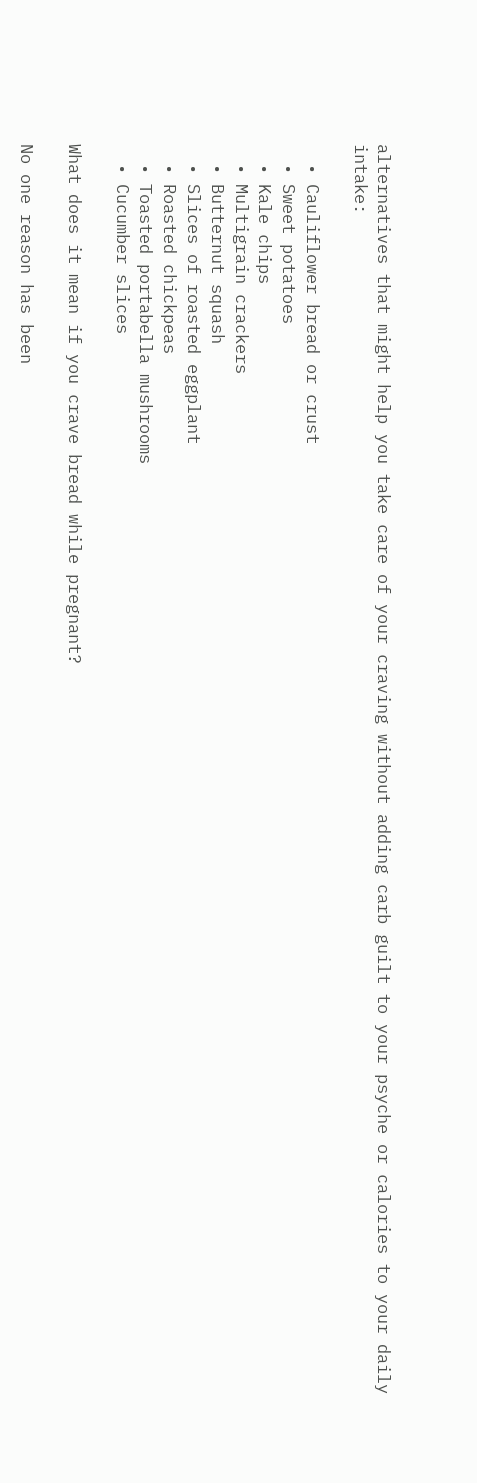alternatives that might help you take care of your craving without adding carb guilt to your psyche or calories to your daily intake:

  • Cauliflower bread or crust
  • Sweet potatoes
  • Kale chips
  • Multigrain crackers
  • Butternut squash
  • Slices of roasted eggplant
  • Roasted chickpeas
  • Toasted portabella mushrooms
  • Cucumber slices

What does it mean if you crave bread while pregnant?

No one reason has been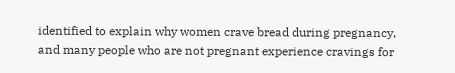identified to explain why women crave bread during pregnancy, and many people who are not pregnant experience cravings for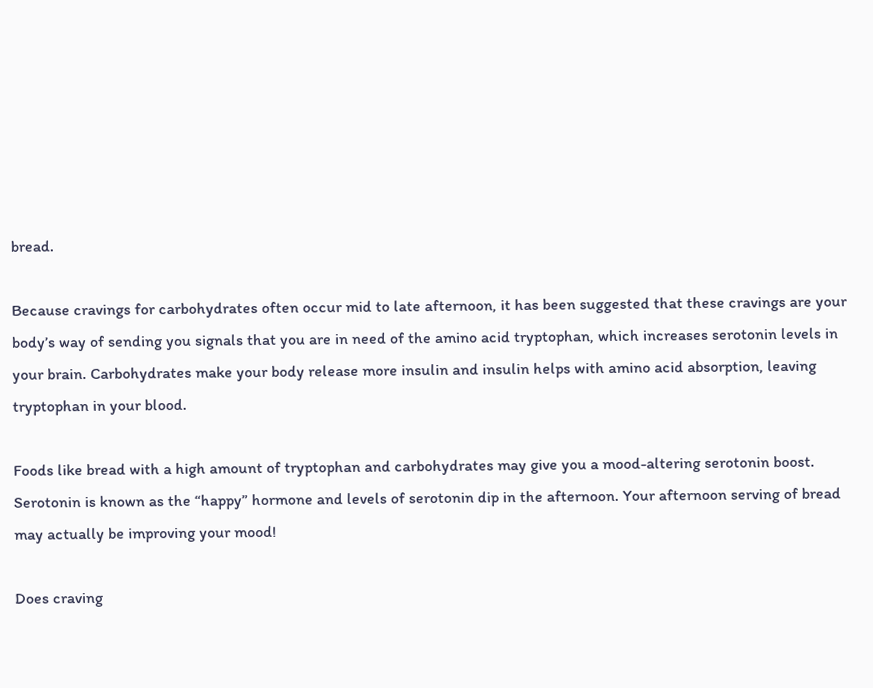bread.

Because cravings for carbohydrates often occur mid to late afternoon, it has been suggested that these cravings are your body’s way of sending you signals that you are in need of the amino acid tryptophan, which increases serotonin levels in your brain. Carbohydrates make your body release more insulin and insulin helps with amino acid absorption, leaving tryptophan in your blood.

Foods like bread with a high amount of tryptophan and carbohydrates may give you a mood-altering serotonin boost. Serotonin is known as the “happy” hormone and levels of serotonin dip in the afternoon. Your afternoon serving of bread may actually be improving your mood!

Does craving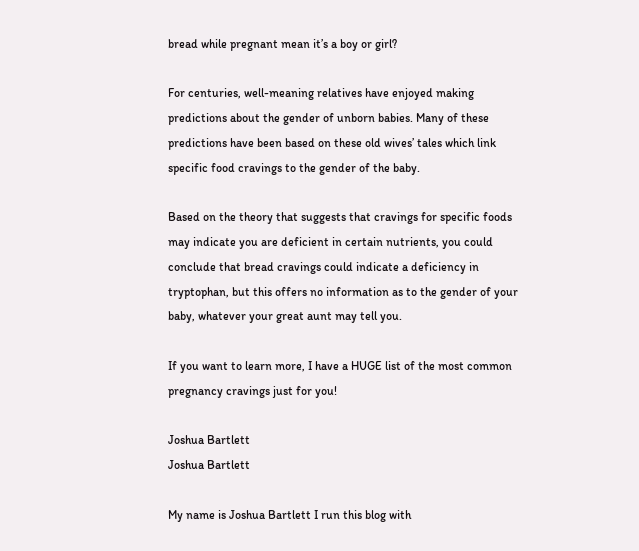bread while pregnant mean it’s a boy or girl?

For centuries, well-meaning relatives have enjoyed making predictions about the gender of unborn babies. Many of these predictions have been based on these old wives’ tales which link specific food cravings to the gender of the baby.

Based on the theory that suggests that cravings for specific foods may indicate you are deficient in certain nutrients, you could conclude that bread cravings could indicate a deficiency in tryptophan, but this offers no information as to the gender of your baby, whatever your great aunt may tell you.

If you want to learn more, I have a HUGE list of the most common pregnancy cravings just for you!

Joshua Bartlett
Joshua Bartlett

My name is Joshua Bartlett I run this blog with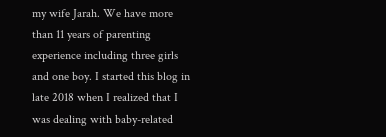my wife Jarah. We have more than 11 years of parenting experience including three girls and one boy. I started this blog in late 2018 when I realized that I was dealing with baby-related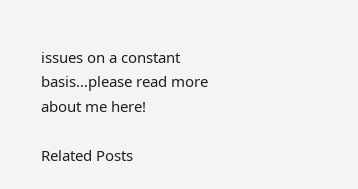issues on a constant basis…please read more about me here!

Related Posts